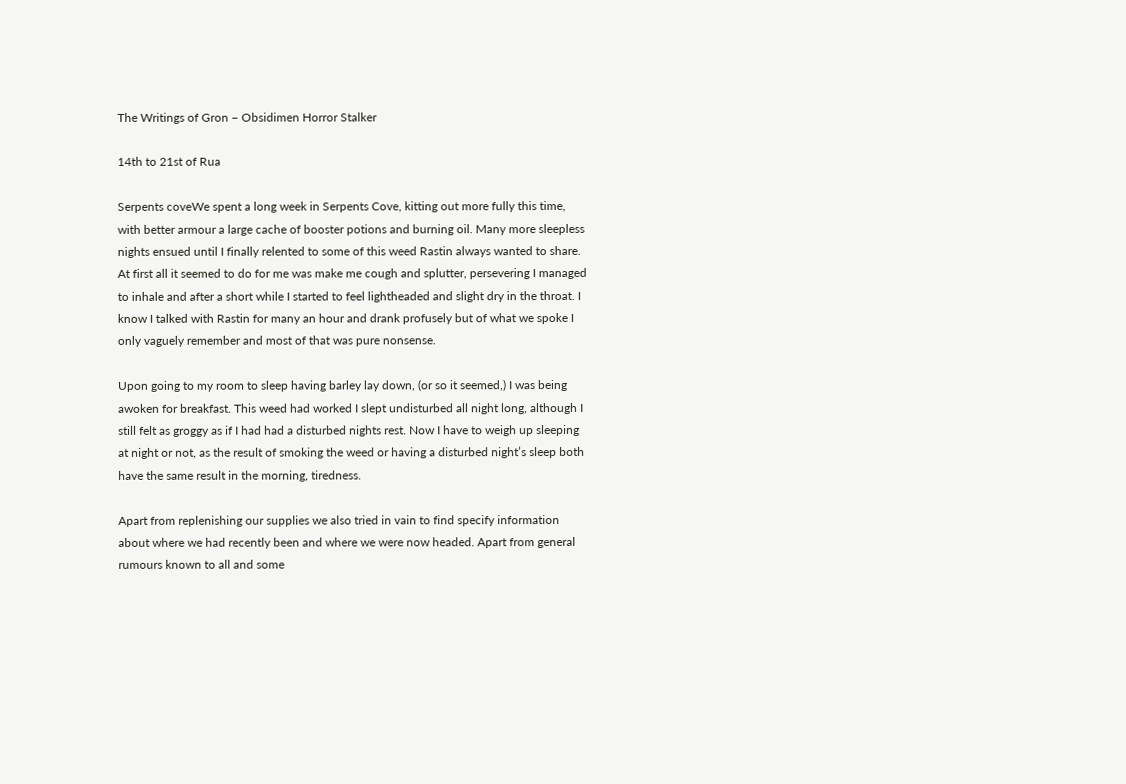The Writings of Gron – Obsidimen Horror Stalker

14th to 21st of Rua

Serpents coveWe spent a long week in Serpents Cove, kitting out more fully this time, with better armour a large cache of booster potions and burning oil. Many more sleepless nights ensued until I finally relented to some of this weed Rastin always wanted to share. At first all it seemed to do for me was make me cough and splutter, persevering I managed to inhale and after a short while I started to feel lightheaded and slight dry in the throat. I know I talked with Rastin for many an hour and drank profusely but of what we spoke I only vaguely remember and most of that was pure nonsense.

Upon going to my room to sleep having barley lay down, (or so it seemed,) I was being awoken for breakfast. This weed had worked I slept undisturbed all night long, although I still felt as groggy as if I had had a disturbed nights rest. Now I have to weigh up sleeping at night or not, as the result of smoking the weed or having a disturbed night’s sleep both have the same result in the morning, tiredness.

Apart from replenishing our supplies we also tried in vain to find specify information about where we had recently been and where we were now headed. Apart from general rumours known to all and some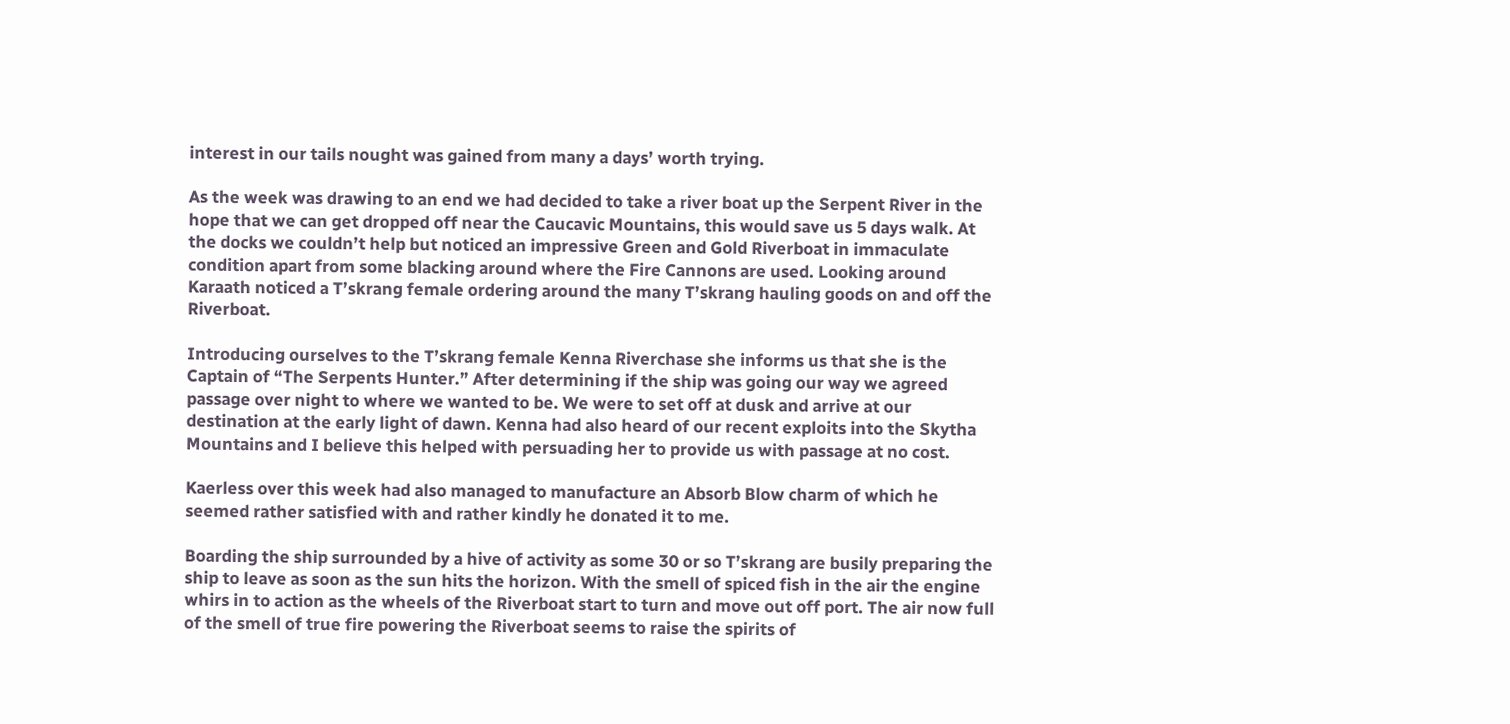interest in our tails nought was gained from many a days’ worth trying.

As the week was drawing to an end we had decided to take a river boat up the Serpent River in the hope that we can get dropped off near the Caucavic Mountains, this would save us 5 days walk. At the docks we couldn’t help but noticed an impressive Green and Gold Riverboat in immaculate condition apart from some blacking around where the Fire Cannons are used. Looking around Karaath noticed a T’skrang female ordering around the many T’skrang hauling goods on and off the Riverboat.

Introducing ourselves to the T’skrang female Kenna Riverchase she informs us that she is the Captain of “The Serpents Hunter.” After determining if the ship was going our way we agreed passage over night to where we wanted to be. We were to set off at dusk and arrive at our destination at the early light of dawn. Kenna had also heard of our recent exploits into the Skytha Mountains and I believe this helped with persuading her to provide us with passage at no cost.

Kaerless over this week had also managed to manufacture an Absorb Blow charm of which he seemed rather satisfied with and rather kindly he donated it to me.

Boarding the ship surrounded by a hive of activity as some 30 or so T’skrang are busily preparing the ship to leave as soon as the sun hits the horizon. With the smell of spiced fish in the air the engine whirs in to action as the wheels of the Riverboat start to turn and move out off port. The air now full of the smell of true fire powering the Riverboat seems to raise the spirits of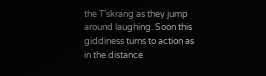the T’skrang as they jump around laughing. Soon this giddiness turns to action as in the distance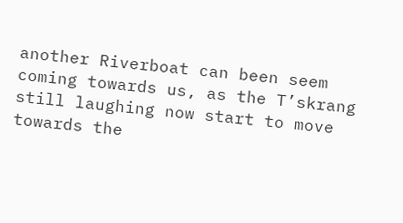another Riverboat can been seem coming towards us, as the T’skrang still laughing now start to move towards the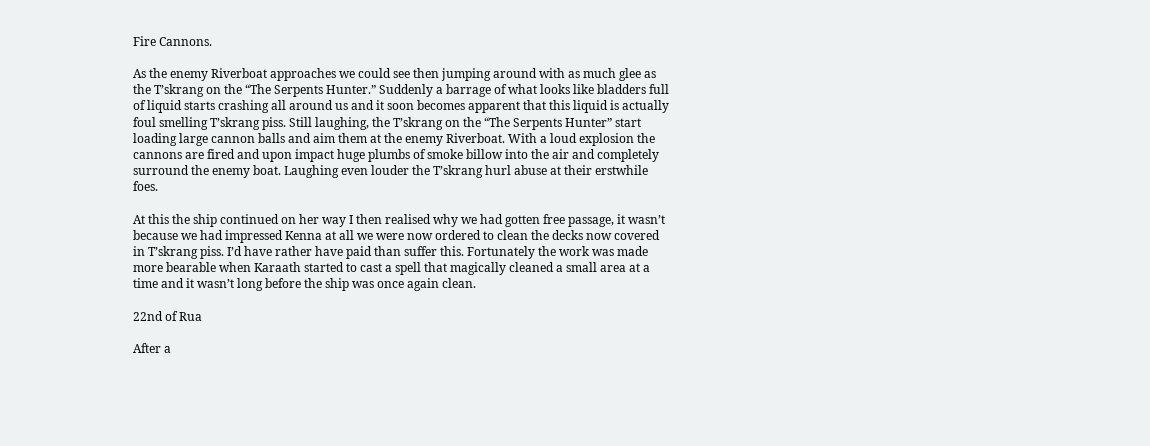Fire Cannons.

As the enemy Riverboat approaches we could see then jumping around with as much glee as the T’skrang on the “The Serpents Hunter.” Suddenly a barrage of what looks like bladders full of liquid starts crashing all around us and it soon becomes apparent that this liquid is actually foul smelling T’skrang piss. Still laughing, the T’skrang on the “The Serpents Hunter” start loading large cannon balls and aim them at the enemy Riverboat. With a loud explosion the cannons are fired and upon impact huge plumbs of smoke billow into the air and completely surround the enemy boat. Laughing even louder the T’skrang hurl abuse at their erstwhile foes.

At this the ship continued on her way I then realised why we had gotten free passage, it wasn’t because we had impressed Kenna at all we were now ordered to clean the decks now covered in T’skrang piss. I’d have rather have paid than suffer this. Fortunately the work was made more bearable when Karaath started to cast a spell that magically cleaned a small area at a time and it wasn’t long before the ship was once again clean.

22nd of Rua

After a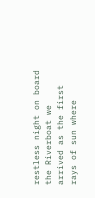restless night on board the Riverboat we arrived as the first rays of sun where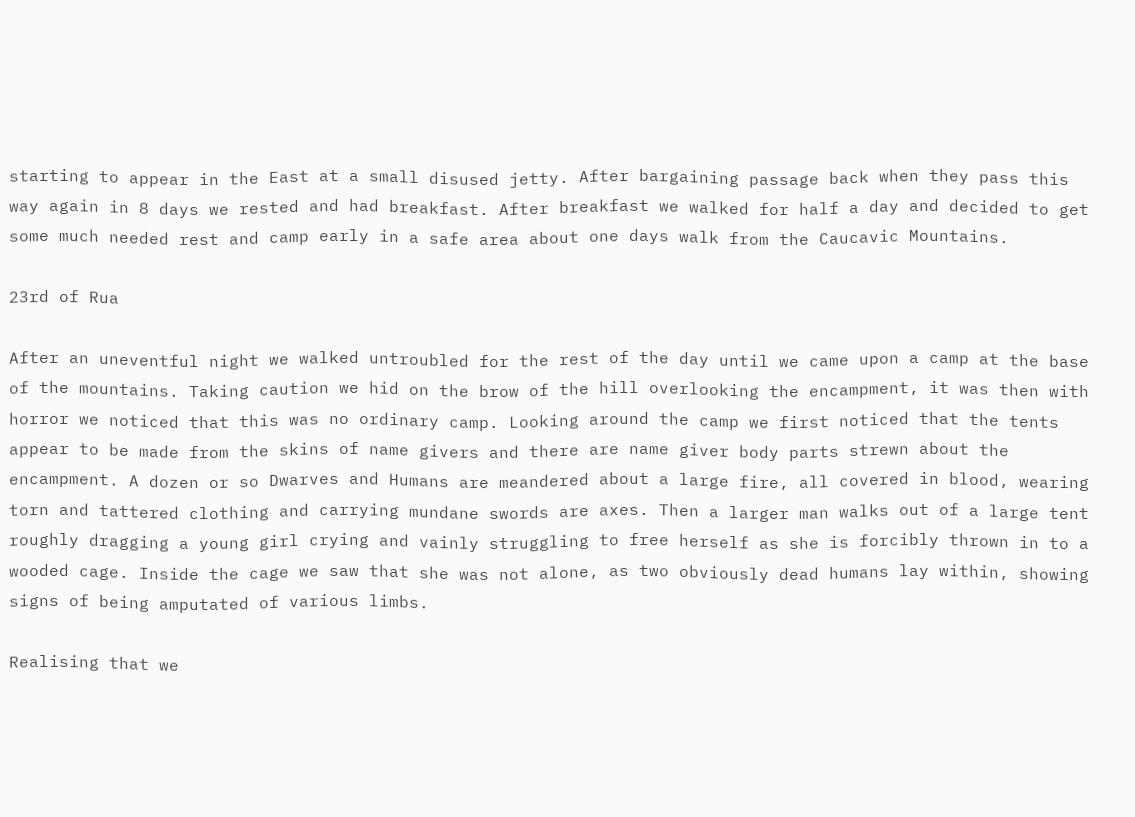starting to appear in the East at a small disused jetty. After bargaining passage back when they pass this way again in 8 days we rested and had breakfast. After breakfast we walked for half a day and decided to get some much needed rest and camp early in a safe area about one days walk from the Caucavic Mountains.

23rd of Rua

After an uneventful night we walked untroubled for the rest of the day until we came upon a camp at the base of the mountains. Taking caution we hid on the brow of the hill overlooking the encampment, it was then with horror we noticed that this was no ordinary camp. Looking around the camp we first noticed that the tents appear to be made from the skins of name givers and there are name giver body parts strewn about the encampment. A dozen or so Dwarves and Humans are meandered about a large fire, all covered in blood, wearing torn and tattered clothing and carrying mundane swords are axes. Then a larger man walks out of a large tent roughly dragging a young girl crying and vainly struggling to free herself as she is forcibly thrown in to a wooded cage. Inside the cage we saw that she was not alone, as two obviously dead humans lay within, showing signs of being amputated of various limbs.

Realising that we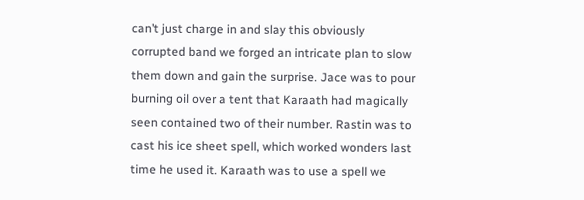can’t just charge in and slay this obviously corrupted band we forged an intricate plan to slow them down and gain the surprise. Jace was to pour burning oil over a tent that Karaath had magically seen contained two of their number. Rastin was to cast his ice sheet spell, which worked wonders last time he used it. Karaath was to use a spell we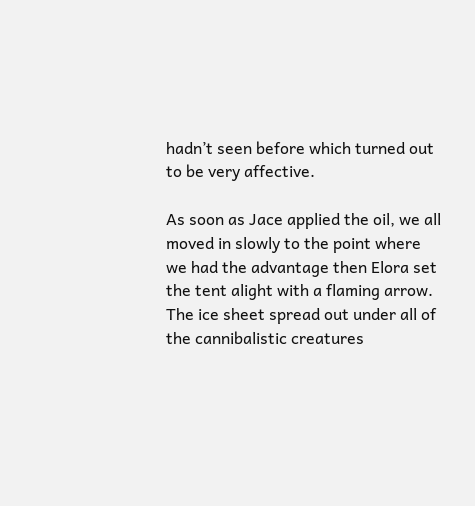hadn’t seen before which turned out to be very affective.

As soon as Jace applied the oil, we all moved in slowly to the point where we had the advantage then Elora set the tent alight with a flaming arrow. The ice sheet spread out under all of the cannibalistic creatures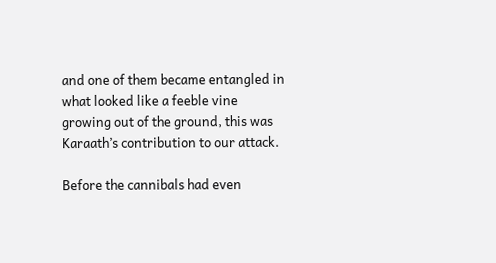and one of them became entangled in what looked like a feeble vine growing out of the ground, this was Karaath’s contribution to our attack.

Before the cannibals had even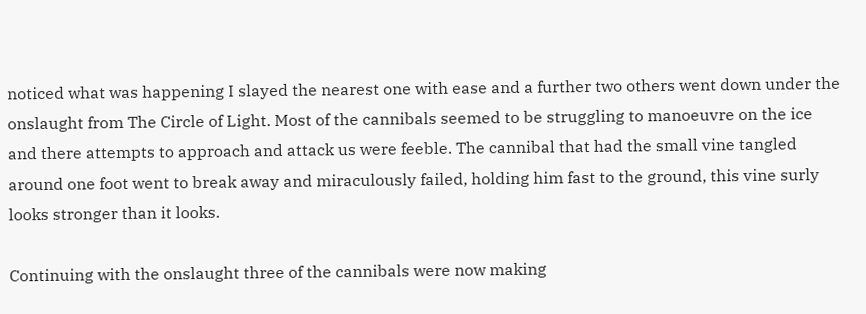noticed what was happening I slayed the nearest one with ease and a further two others went down under the onslaught from The Circle of Light. Most of the cannibals seemed to be struggling to manoeuvre on the ice and there attempts to approach and attack us were feeble. The cannibal that had the small vine tangled around one foot went to break away and miraculously failed, holding him fast to the ground, this vine surly looks stronger than it looks.

Continuing with the onslaught three of the cannibals were now making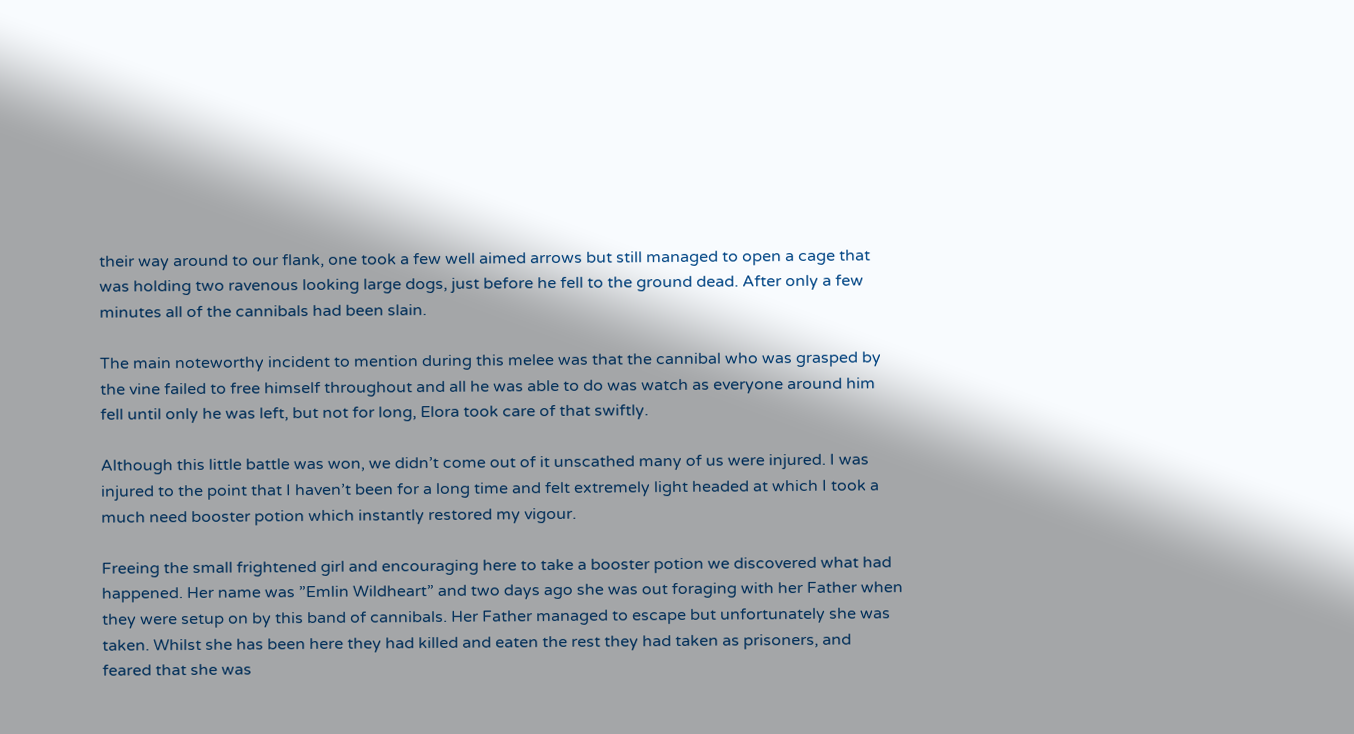their way around to our flank, one took a few well aimed arrows but still managed to open a cage that was holding two ravenous looking large dogs, just before he fell to the ground dead. After only a few minutes all of the cannibals had been slain.

The main noteworthy incident to mention during this melee was that the cannibal who was grasped by the vine failed to free himself throughout and all he was able to do was watch as everyone around him fell until only he was left, but not for long, Elora took care of that swiftly.

Although this little battle was won, we didn’t come out of it unscathed many of us were injured. I was injured to the point that I haven’t been for a long time and felt extremely light headed at which I took a much need booster potion which instantly restored my vigour.

Freeing the small frightened girl and encouraging here to take a booster potion we discovered what had happened. Her name was ”Emlin Wildheart” and two days ago she was out foraging with her Father when they were setup on by this band of cannibals. Her Father managed to escape but unfortunately she was taken. Whilst she has been here they had killed and eaten the rest they had taken as prisoners, and feared that she was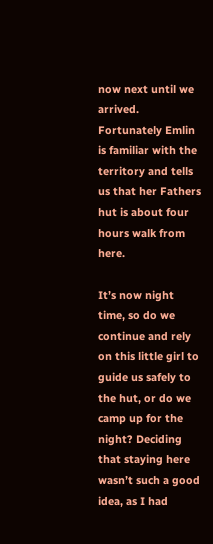now next until we arrived. Fortunately Emlin is familiar with the territory and tells us that her Fathers hut is about four hours walk from here.

It’s now night time, so do we continue and rely on this little girl to guide us safely to the hut, or do we camp up for the night? Deciding that staying here wasn’t such a good idea, as I had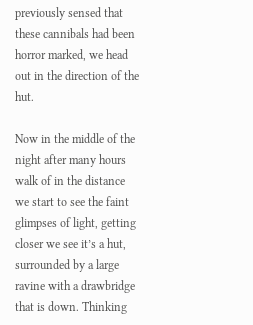previously sensed that these cannibals had been horror marked, we head out in the direction of the hut.

Now in the middle of the night after many hours walk of in the distance we start to see the faint glimpses of light, getting closer we see it’s a hut, surrounded by a large ravine with a drawbridge that is down. Thinking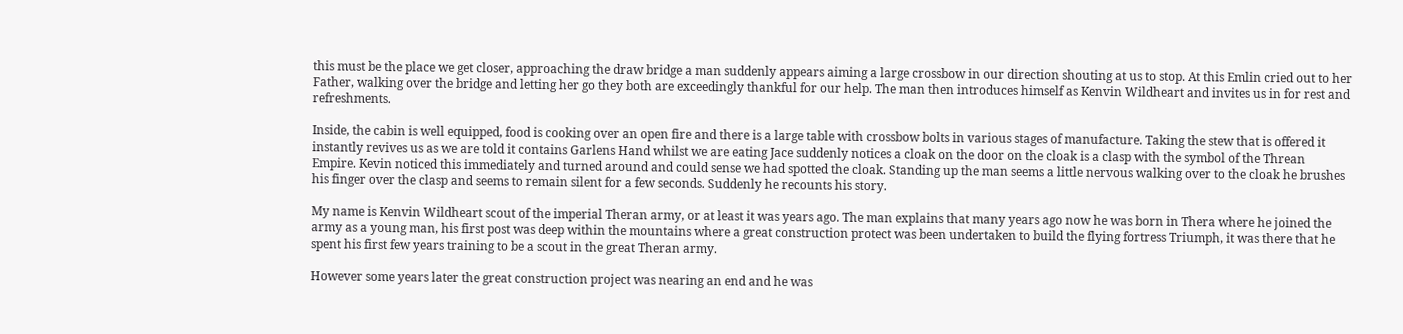this must be the place we get closer, approaching the draw bridge a man suddenly appears aiming a large crossbow in our direction shouting at us to stop. At this Emlin cried out to her Father, walking over the bridge and letting her go they both are exceedingly thankful for our help. The man then introduces himself as Kenvin Wildheart and invites us in for rest and refreshments.

Inside, the cabin is well equipped, food is cooking over an open fire and there is a large table with crossbow bolts in various stages of manufacture. Taking the stew that is offered it instantly revives us as we are told it contains Garlens Hand whilst we are eating Jace suddenly notices a cloak on the door on the cloak is a clasp with the symbol of the Threan Empire. Kevin noticed this immediately and turned around and could sense we had spotted the cloak. Standing up the man seems a little nervous walking over to the cloak he brushes his finger over the clasp and seems to remain silent for a few seconds. Suddenly he recounts his story.

My name is Kenvin Wildheart scout of the imperial Theran army, or at least it was years ago. The man explains that many years ago now he was born in Thera where he joined the army as a young man, his first post was deep within the mountains where a great construction protect was been undertaken to build the flying fortress Triumph, it was there that he spent his first few years training to be a scout in the great Theran army.

However some years later the great construction project was nearing an end and he was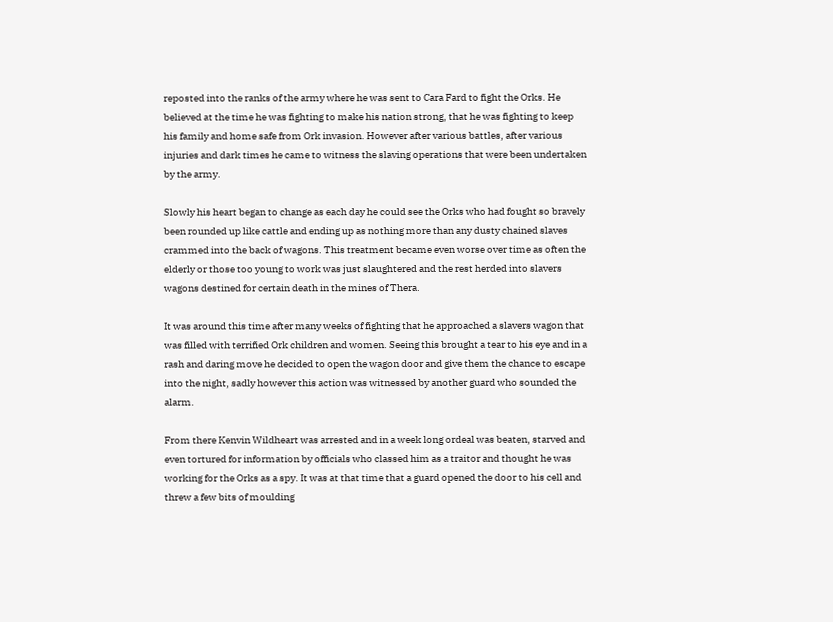reposted into the ranks of the army where he was sent to Cara Fard to fight the Orks. He believed at the time he was fighting to make his nation strong, that he was fighting to keep his family and home safe from Ork invasion. However after various battles, after various injuries and dark times he came to witness the slaving operations that were been undertaken by the army.

Slowly his heart began to change as each day he could see the Orks who had fought so bravely been rounded up like cattle and ending up as nothing more than any dusty chained slaves crammed into the back of wagons. This treatment became even worse over time as often the elderly or those too young to work was just slaughtered and the rest herded into slavers wagons destined for certain death in the mines of Thera.

It was around this time after many weeks of fighting that he approached a slavers wagon that was filled with terrified Ork children and women. Seeing this brought a tear to his eye and in a rash and daring move he decided to open the wagon door and give them the chance to escape into the night, sadly however this action was witnessed by another guard who sounded the alarm.

From there Kenvin Wildheart was arrested and in a week long ordeal was beaten, starved and even tortured for information by officials who classed him as a traitor and thought he was working for the Orks as a spy. It was at that time that a guard opened the door to his cell and threw a few bits of moulding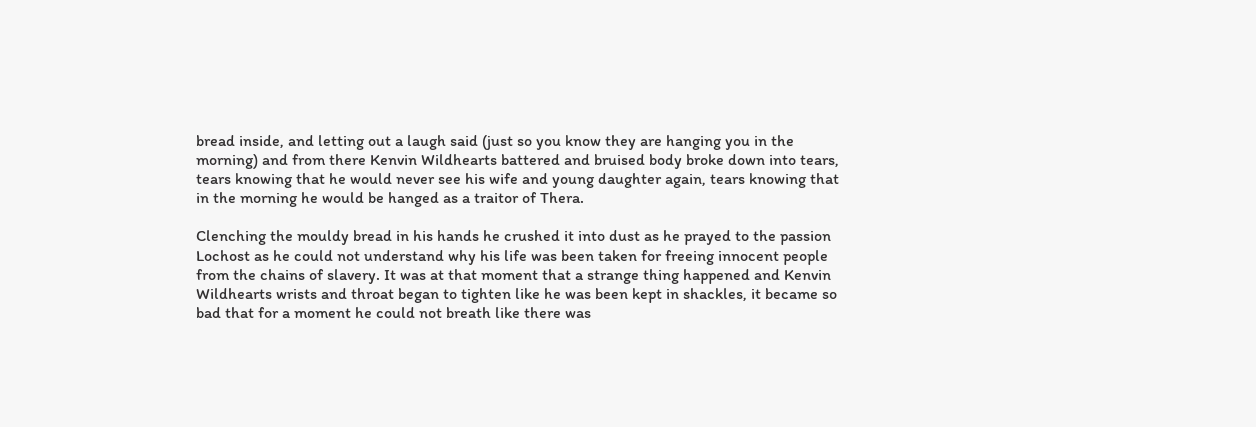bread inside, and letting out a laugh said (just so you know they are hanging you in the morning) and from there Kenvin Wildhearts battered and bruised body broke down into tears, tears knowing that he would never see his wife and young daughter again, tears knowing that in the morning he would be hanged as a traitor of Thera.

Clenching the mouldy bread in his hands he crushed it into dust as he prayed to the passion Lochost as he could not understand why his life was been taken for freeing innocent people from the chains of slavery. It was at that moment that a strange thing happened and Kenvin Wildhearts wrists and throat began to tighten like he was been kept in shackles, it became so bad that for a moment he could not breath like there was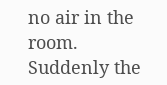no air in the room. Suddenly the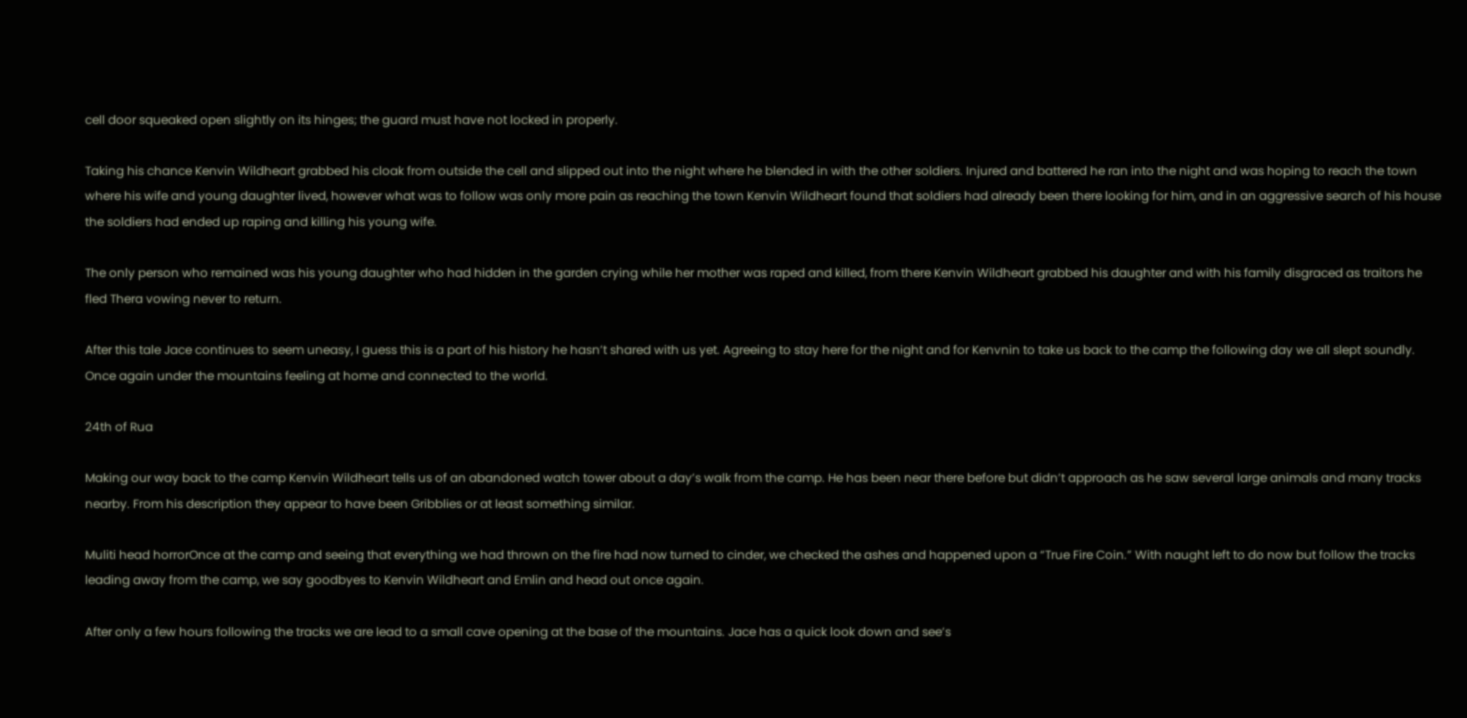cell door squeaked open slightly on its hinges; the guard must have not locked in properly.

Taking his chance Kenvin Wildheart grabbed his cloak from outside the cell and slipped out into the night where he blended in with the other soldiers. Injured and battered he ran into the night and was hoping to reach the town where his wife and young daughter lived, however what was to follow was only more pain as reaching the town Kenvin Wildheart found that soldiers had already been there looking for him, and in an aggressive search of his house the soldiers had ended up raping and killing his young wife.

The only person who remained was his young daughter who had hidden in the garden crying while her mother was raped and killed, from there Kenvin Wildheart grabbed his daughter and with his family disgraced as traitors he fled Thera vowing never to return.

After this tale Jace continues to seem uneasy, I guess this is a part of his history he hasn’t shared with us yet. Agreeing to stay here for the night and for Kenvnin to take us back to the camp the following day we all slept soundly. Once again under the mountains feeling at home and connected to the world.

24th of Rua

Making our way back to the camp Kenvin Wildheart tells us of an abandoned watch tower about a day’s walk from the camp. He has been near there before but didn’t approach as he saw several large animals and many tracks nearby. From his description they appear to have been Gribblies or at least something similar.

Muliti head horrorOnce at the camp and seeing that everything we had thrown on the fire had now turned to cinder, we checked the ashes and happened upon a “True Fire Coin.” With naught left to do now but follow the tracks leading away from the camp, we say goodbyes to Kenvin Wildheart and Emlin and head out once again.

After only a few hours following the tracks we are lead to a small cave opening at the base of the mountains. Jace has a quick look down and see’s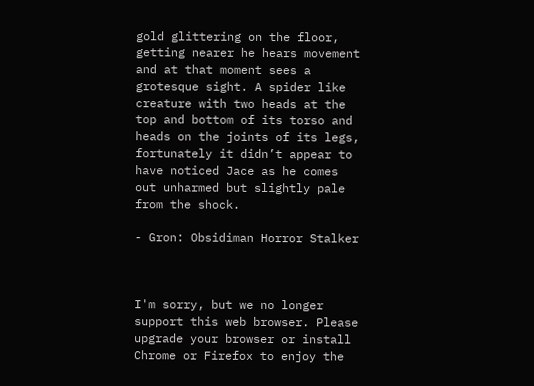gold glittering on the floor, getting nearer he hears movement and at that moment sees a grotesque sight. A spider like creature with two heads at the top and bottom of its torso and heads on the joints of its legs, fortunately it didn’t appear to have noticed Jace as he comes out unharmed but slightly pale from the shock.

- Gron: Obsidiman Horror Stalker



I'm sorry, but we no longer support this web browser. Please upgrade your browser or install Chrome or Firefox to enjoy the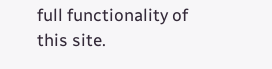full functionality of this site.